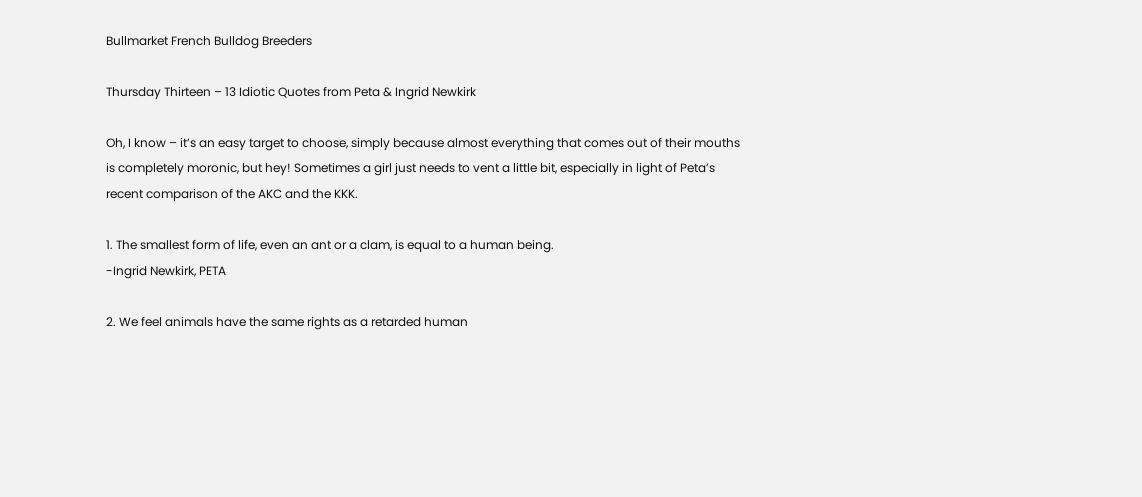Bullmarket French Bulldog Breeders

Thursday Thirteen – 13 Idiotic Quotes from Peta & Ingrid Newkirk

Oh, I know – it’s an easy target to choose, simply because almost everything that comes out of their mouths is completely moronic, but hey! Sometimes a girl just needs to vent a little bit, especially in light of Peta’s recent comparison of the AKC and the KKK.

1. The smallest form of life, even an ant or a clam, is equal to a human being.
-Ingrid Newkirk, PETA

2. We feel animals have the same rights as a retarded human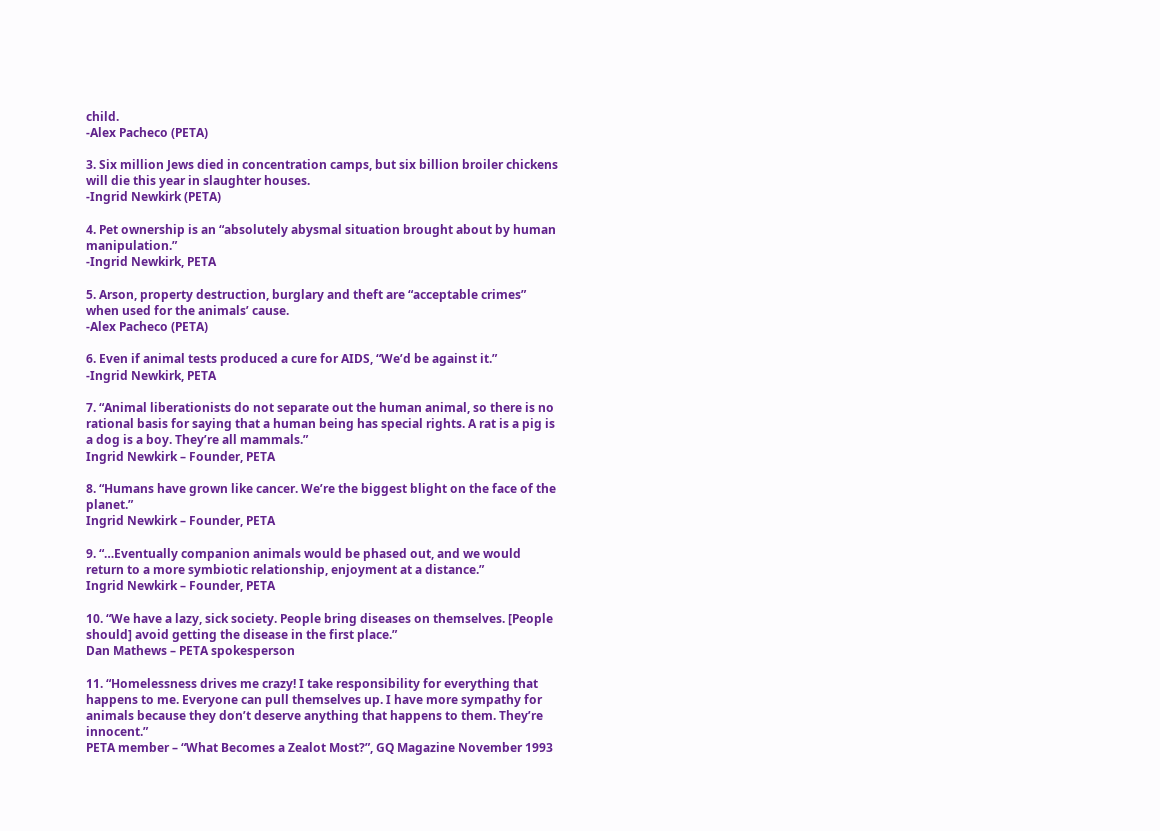child.
-Alex Pacheco (PETA)

3. Six million Jews died in concentration camps, but six billion broiler chickens will die this year in slaughter houses.
-Ingrid Newkirk (PETA)

4. Pet ownership is an “absolutely abysmal situation brought about by human manipulation.”
-Ingrid Newkirk, PETA

5. Arson, property destruction, burglary and theft are “acceptable crimes” when used for the animals’ cause.
-Alex Pacheco (PETA)

6. Even if animal tests produced a cure for AIDS, “We’d be against it.”
-Ingrid Newkirk, PETA

7. “Animal liberationists do not separate out the human animal, so there is no rational basis for saying that a human being has special rights. A rat is a pig is a dog is a boy. They’re all mammals.”
Ingrid Newkirk – Founder, PETA

8. “Humans have grown like cancer. We’re the biggest blight on the face of the planet.”
Ingrid Newkirk – Founder, PETA

9. “…Eventually companion animals would be phased out, and we would return to a more symbiotic relationship, enjoyment at a distance.”
Ingrid Newkirk – Founder, PETA

10. “We have a lazy, sick society. People bring diseases on themselves. [People should] avoid getting the disease in the first place.”
Dan Mathews – PETA spokesperson

11. “Homelessness drives me crazy! I take responsibility for everything that happens to me. Everyone can pull themselves up. I have more sympathy for animals because they don’t deserve anything that happens to them. They’re innocent.”
PETA member – “What Becomes a Zealot Most?”, GQ Magazine November 1993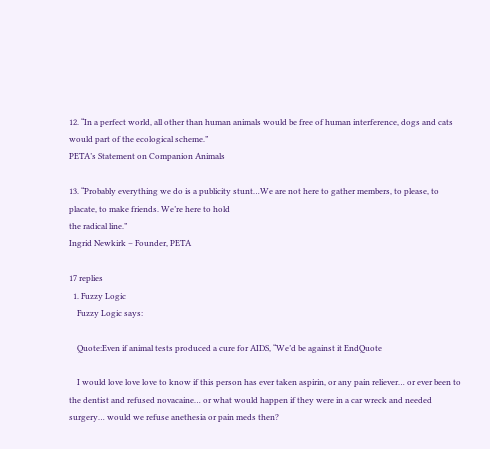12. “In a perfect world, all other than human animals would be free of human interference, dogs and cats would part of the ecological scheme.”
PETA’s Statement on Companion Animals

13. “Probably everything we do is a publicity stunt…We are not here to gather members, to please, to placate, to make friends. We’re here to hold
the radical line.”
Ingrid Newkirk – Founder, PETA

17 replies
  1. Fuzzy Logic
    Fuzzy Logic says:

    Quote:Even if animal tests produced a cure for AIDS, “We’d be against it EndQuote

    I would love love love to know if this person has ever taken aspirin, or any pain reliever… or ever been to the dentist and refused novacaine… or what would happen if they were in a car wreck and needed surgery… would we refuse anethesia or pain meds then?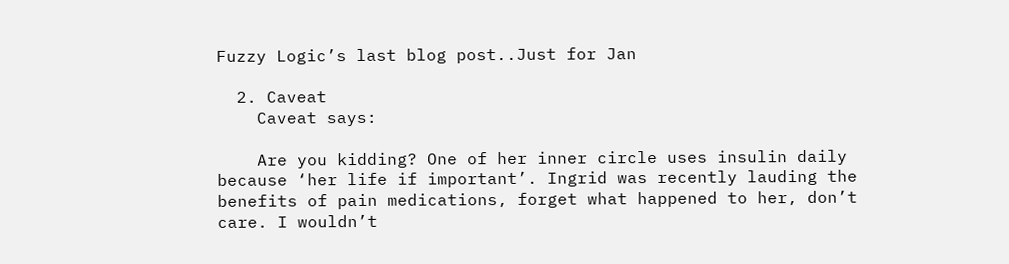Fuzzy Logic’s last blog post..Just for Jan

  2. Caveat
    Caveat says:

    Are you kidding? One of her inner circle uses insulin daily because ‘her life if important’. Ingrid was recently lauding the benefits of pain medications, forget what happened to her, don’t care. I wouldn’t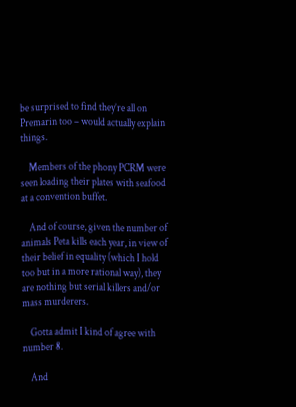be surprised to find they’re all on Premarin too – would actually explain things.

    Members of the phony PCRM were seen loading their plates with seafood at a convention buffet.

    And of course, given the number of animals Peta kills each year, in view of their belief in equality (which I hold too but in a more rational way), they are nothing but serial killers and/or mass murderers.

    Gotta admit I kind of agree with number 8.

    And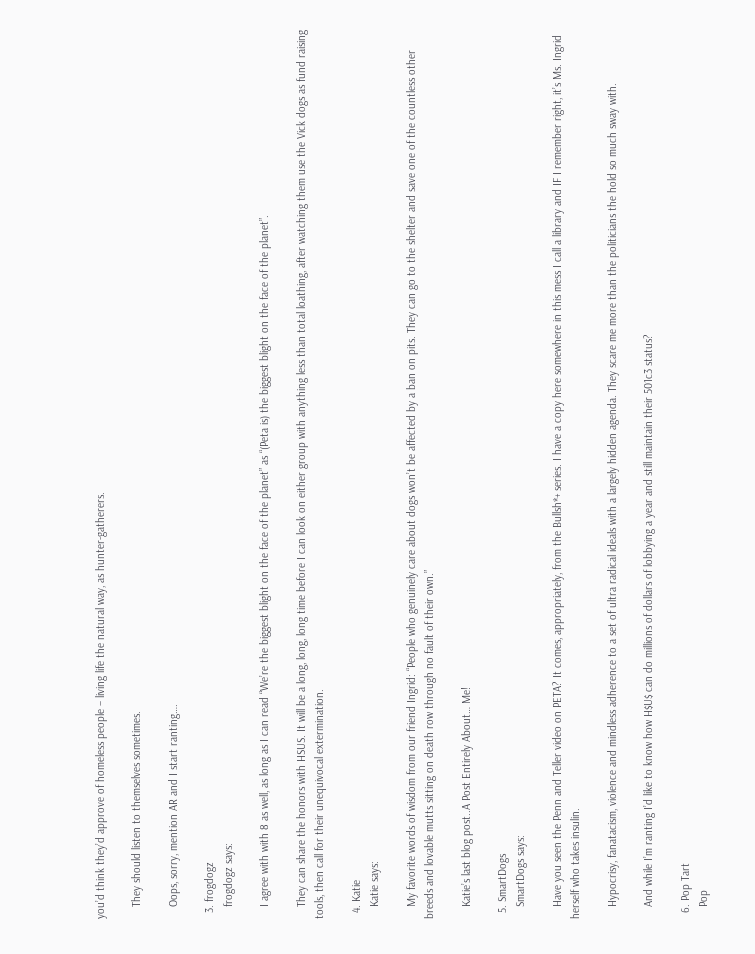you’d think they’d approve of homeless people – living life the natural way, as hunter-gatherers.

    They should listen to themselves sometimes.

    Oops, sorry, mention AR and I start ranting….

  3. frogdogz
    frogdogz says:

    I agree with with 8 as well, as long as I can read “We’re the biggest blight on the face of the planet” as “(Peta is) the biggest blight on the face of the planet”.

    They can share the honors with HSUS. It will be a long, long, long time before I can look on either group with anything less than total loathing, after watching them use the Vick dogs as fund raising tools, then call for their unequivocal extermination.

  4. Katie
    Katie says:

    My favorite words of wisdom from our friend Ingrid: “People who genuinely care about dogs won’t be affected by a ban on pits. They can go to the shelter and save one of the countless other breeds and lovable mutts sitting on death row through no fault of their own.”

    Katie’s last blog post..A Post Entirely About… Me!

  5. SmartDogs
    SmartDogs says:

    Have you seen the Penn and Teller video on PETA? It comes, appropriately, from the Bullsh*+ series. I have a copy here somewhere in this mess I call a library and IF I remember right, it’s Ms. Ingrid herself who takes insulin.

    Hypocrisy, fanatacism, violence and mindless adherence to a set of ultra radical ideals with a largely hidden agenda. They scare me more than the politicians the hold so much sway with.

    And while I’m ranting I’d like to know how H$U$ can do millions of dollars of lobbying a year and still maintain their 501c3 status?

  6. Pop Tart
    Pop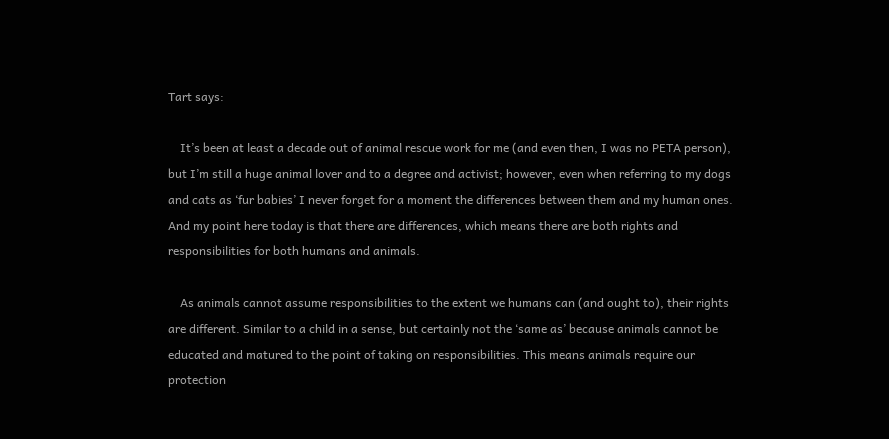Tart says:

    It’s been at least a decade out of animal rescue work for me (and even then, I was no PETA person), but I’m still a huge animal lover and to a degree and activist; however, even when referring to my dogs and cats as ‘fur babies’ I never forget for a moment the differences between them and my human ones. And my point here today is that there are differences, which means there are both rights and responsibilities for both humans and animals.

    As animals cannot assume responsibilities to the extent we humans can (and ought to), their rights are different. Similar to a child in a sense, but certainly not the ‘same as’ because animals cannot be educated and matured to the point of taking on responsibilities. This means animals require our protection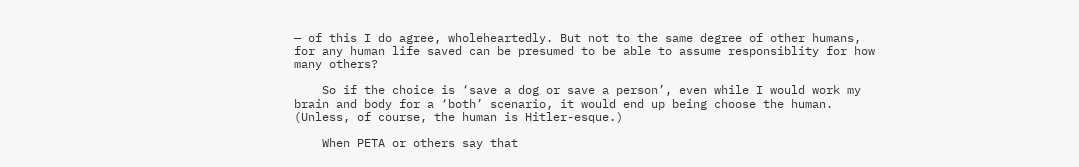— of this I do agree, wholeheartedly. But not to the same degree of other humans, for any human life saved can be presumed to be able to assume responsiblity for how many others?

    So if the choice is ‘save a dog or save a person’, even while I would work my brain and body for a ‘both’ scenario, it would end up being choose the human. (Unless, of course, the human is Hitler-esque.)

    When PETA or others say that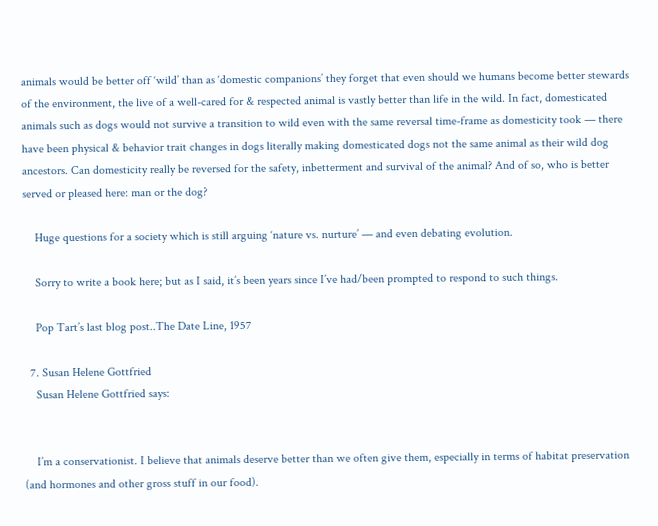animals would be better off ‘wild’ than as ‘domestic companions’ they forget that even should we humans become better stewards of the environment, the live of a well-cared for & respected animal is vastly better than life in the wild. In fact, domesticated animals such as dogs would not survive a transition to wild even with the same reversal time-frame as domesticity took — there have been physical & behavior trait changes in dogs literally making domesticated dogs not the same animal as their wild dog ancestors. Can domesticity really be reversed for the safety, inbetterment and survival of the animal? And of so, who is better served or pleased here: man or the dog?

    Huge questions for a society which is still arguing ‘nature vs. nurture’ — and even debating evolution.

    Sorry to write a book here; but as I said, it’s been years since I’ve had/been prompted to respond to such things.

    Pop Tart’s last blog post..The Date Line, 1957

  7. Susan Helene Gottfried
    Susan Helene Gottfried says:


    I’m a conservationist. I believe that animals deserve better than we often give them, especially in terms of habitat preservation (and hormones and other gross stuff in our food).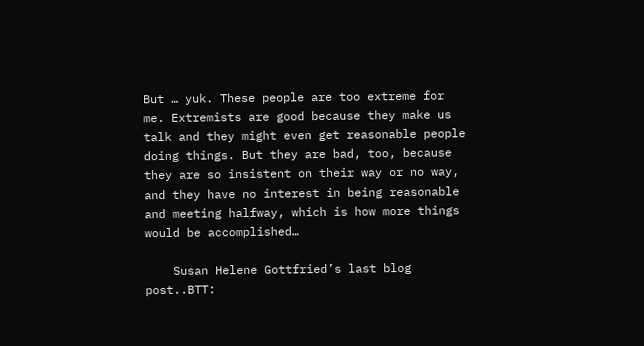But … yuk. These people are too extreme for me. Extremists are good because they make us talk and they might even get reasonable people doing things. But they are bad, too, because they are so insistent on their way or no way, and they have no interest in being reasonable and meeting halfway, which is how more things would be accomplished…

    Susan Helene Gottfried’s last blog post..BTT: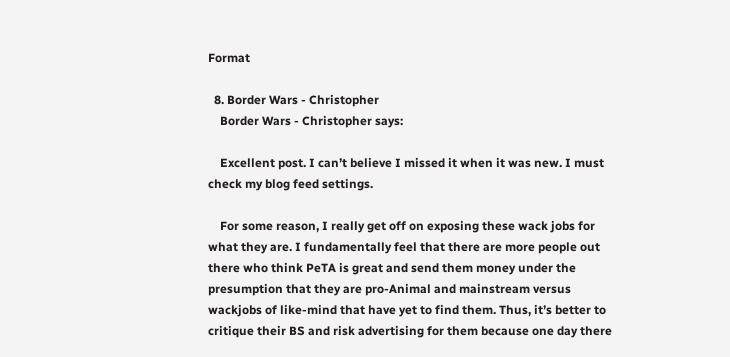Format

  8. Border Wars - Christopher
    Border Wars - Christopher says:

    Excellent post. I can’t believe I missed it when it was new. I must check my blog feed settings.

    For some reason, I really get off on exposing these wack jobs for what they are. I fundamentally feel that there are more people out there who think PeTA is great and send them money under the presumption that they are pro-Animal and mainstream versus wackjobs of like-mind that have yet to find them. Thus, it’s better to critique their BS and risk advertising for them because one day there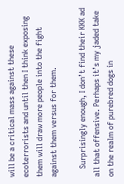will be a critical mass against these ecoterrorists and until then I think exposing them will draw more people into the fight against them versus for them.

    Surprisingly enough, I don’t find their KKK ad all that offensive. Perhaps it’s my jaded take on the realm of purebred dogs in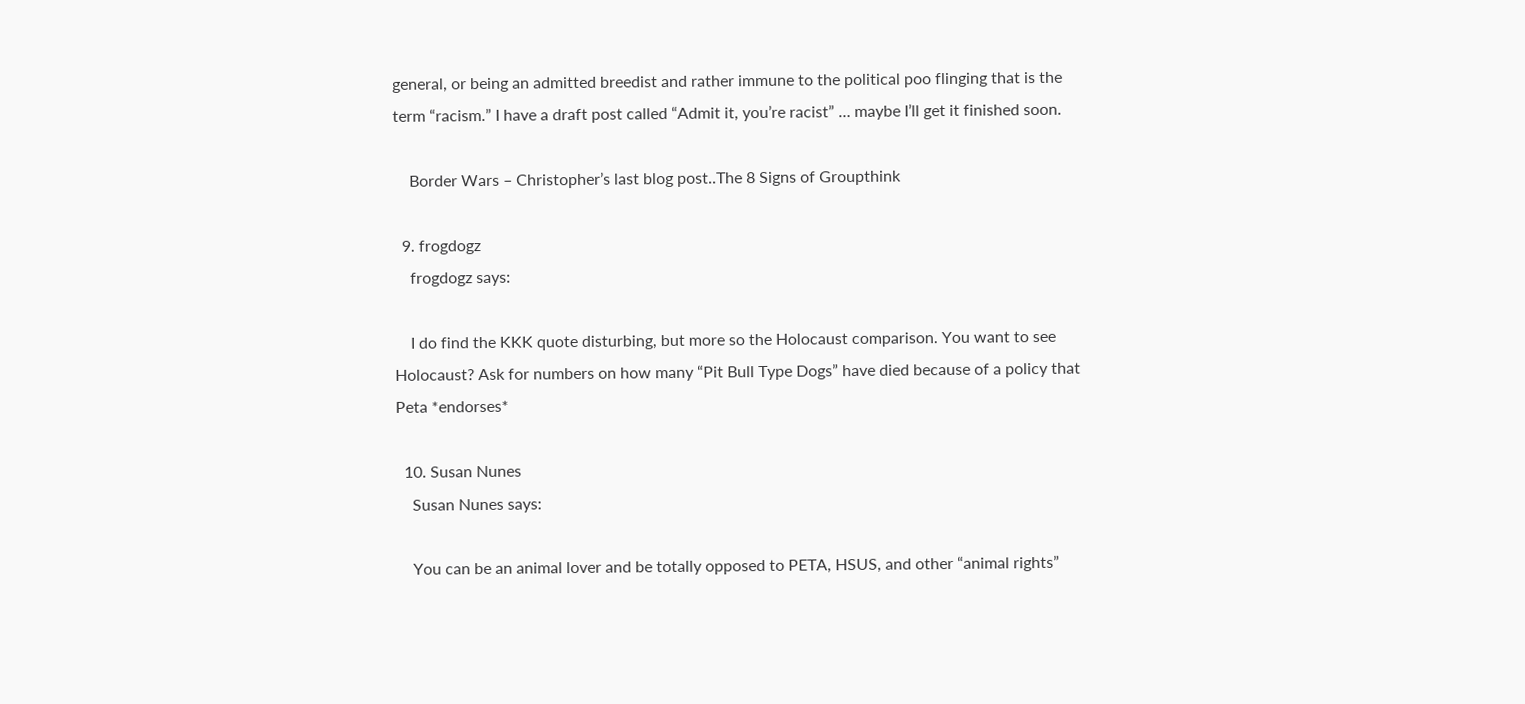general, or being an admitted breedist and rather immune to the political poo flinging that is the term “racism.” I have a draft post called “Admit it, you’re racist” … maybe I’ll get it finished soon.

    Border Wars – Christopher’s last blog post..The 8 Signs of Groupthink

  9. frogdogz
    frogdogz says:

    I do find the KKK quote disturbing, but more so the Holocaust comparison. You want to see Holocaust? Ask for numbers on how many “Pit Bull Type Dogs” have died because of a policy that Peta *endorses*

  10. Susan Nunes
    Susan Nunes says:

    You can be an animal lover and be totally opposed to PETA, HSUS, and other “animal rights”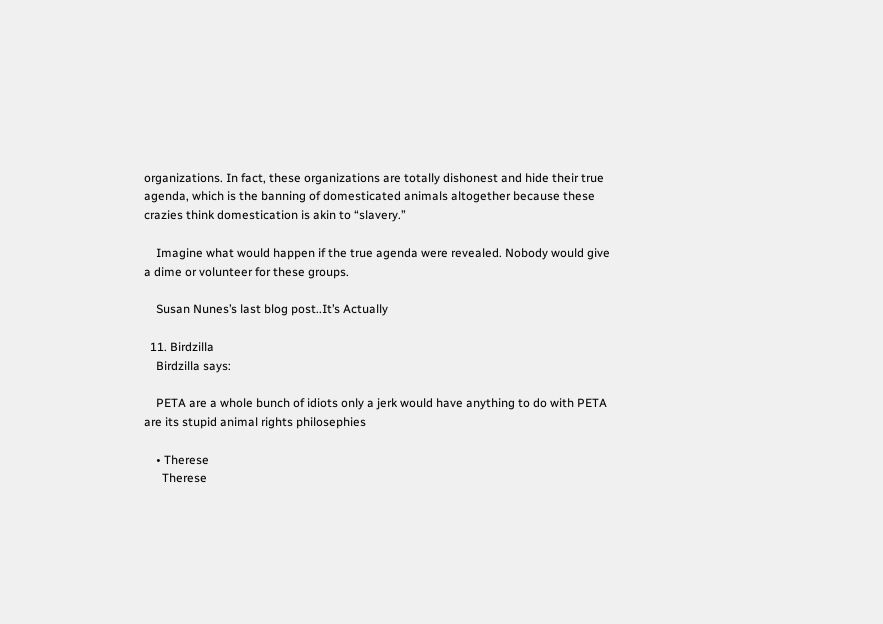organizations. In fact, these organizations are totally dishonest and hide their true agenda, which is the banning of domesticated animals altogether because these crazies think domestication is akin to “slavery.”

    Imagine what would happen if the true agenda were revealed. Nobody would give a dime or volunteer for these groups.

    Susan Nunes’s last blog post..It’s Actually

  11. Birdzilla
    Birdzilla says:

    PETA are a whole bunch of idiots only a jerk would have anything to do with PETA are its stupid animal rights philosephies

    • Therese
      Therese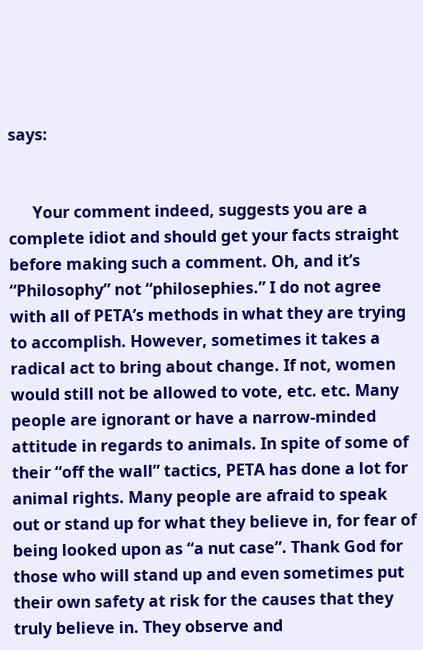says:


      Your comment indeed, suggests you are a complete idiot and should get your facts straight before making such a comment. Oh, and it’s “Philosophy” not “philosephies.” I do not agree with all of PETA’s methods in what they are trying to accomplish. However, sometimes it takes a radical act to bring about change. If not, women would still not be allowed to vote, etc. etc. Many people are ignorant or have a narrow-minded attitude in regards to animals. In spite of some of their “off the wall” tactics, PETA has done a lot for animal rights. Many people are afraid to speak out or stand up for what they believe in, for fear of being looked upon as “a nut case”. Thank God for those who will stand up and even sometimes put their own safety at risk for the causes that they truly believe in. They observe and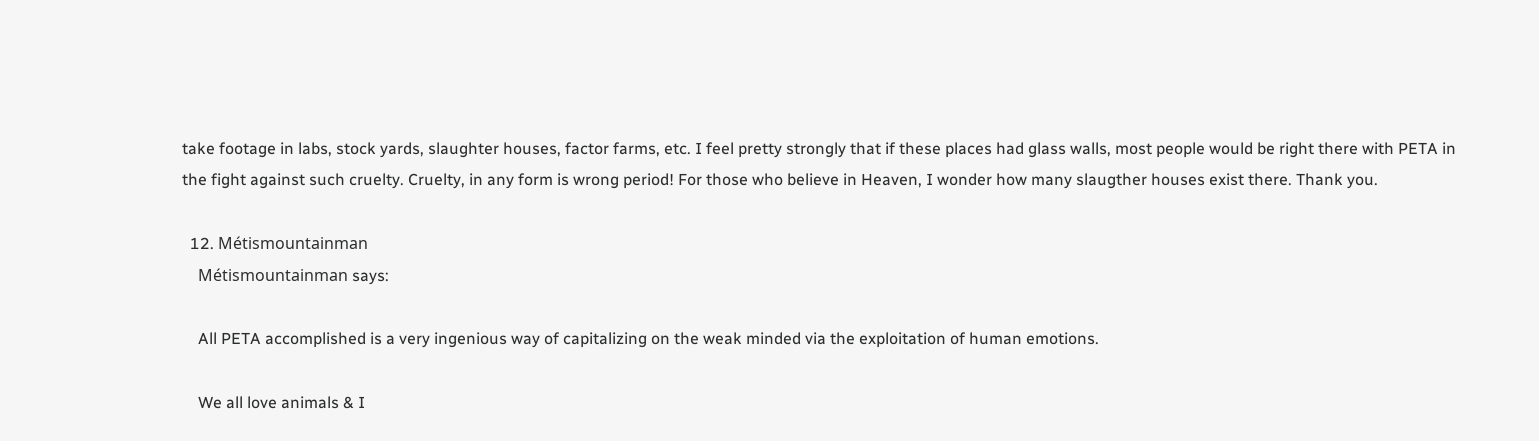take footage in labs, stock yards, slaughter houses, factor farms, etc. I feel pretty strongly that if these places had glass walls, most people would be right there with PETA in the fight against such cruelty. Cruelty, in any form is wrong period! For those who believe in Heaven, I wonder how many slaugther houses exist there. Thank you.

  12. Métismountainman
    Métismountainman says:

    All PETA accomplished is a very ingenious way of capitalizing on the weak minded via the exploitation of human emotions.

    We all love animals & I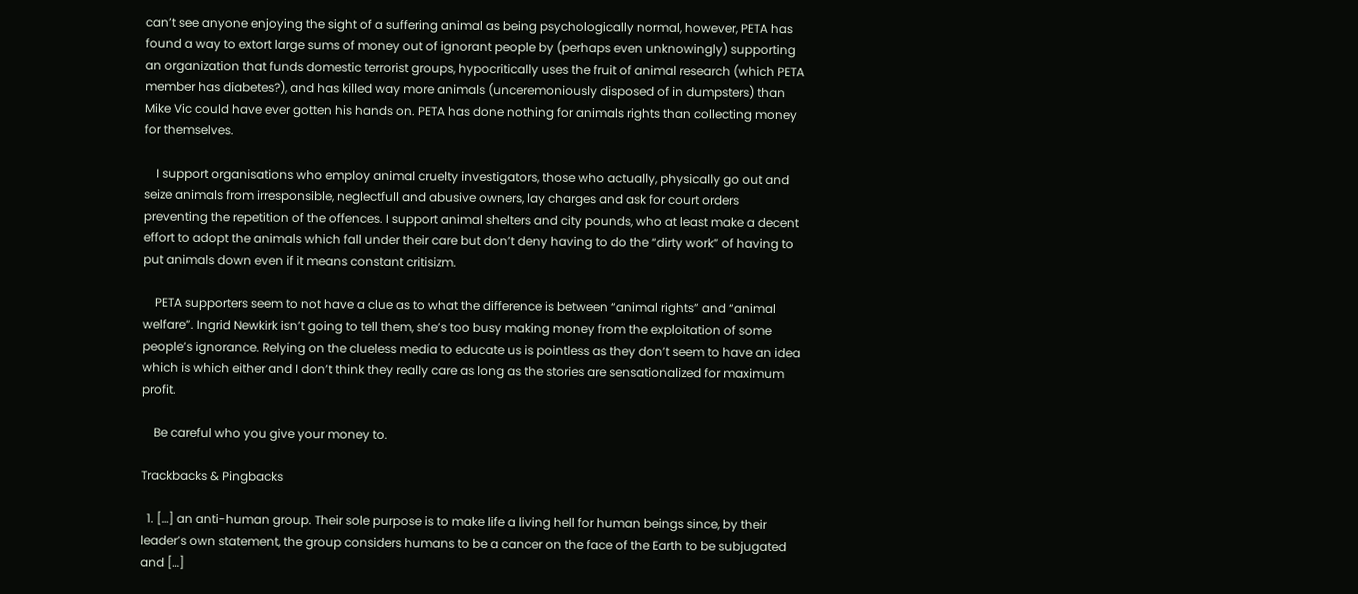can’t see anyone enjoying the sight of a suffering animal as being psychologically normal, however, PETA has found a way to extort large sums of money out of ignorant people by (perhaps even unknowingly) supporting an organization that funds domestic terrorist groups, hypocritically uses the fruit of animal research (which PETA member has diabetes?), and has killed way more animals (unceremoniously disposed of in dumpsters) than Mike Vic could have ever gotten his hands on. PETA has done nothing for animals rights than collecting money for themselves.

    I support organisations who employ animal cruelty investigators, those who actually, physically go out and seize animals from irresponsible, neglectfull and abusive owners, lay charges and ask for court orders preventing the repetition of the offences. I support animal shelters and city pounds, who at least make a decent effort to adopt the animals which fall under their care but don’t deny having to do the “dirty work” of having to put animals down even if it means constant critisizm.

    PETA supporters seem to not have a clue as to what the difference is between “animal rights” and “animal welfare”. Ingrid Newkirk isn’t going to tell them, she’s too busy making money from the exploitation of some people’s ignorance. Relying on the clueless media to educate us is pointless as they don’t seem to have an idea which is which either and I don’t think they really care as long as the stories are sensationalized for maximum profit.

    Be careful who you give your money to.

Trackbacks & Pingbacks

  1. […] an anti-human group. Their sole purpose is to make life a living hell for human beings since, by their leader’s own statement, the group considers humans to be a cancer on the face of the Earth to be subjugated and […]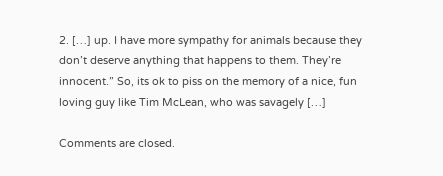2. […] up. I have more sympathy for animals because they don’t deserve anything that happens to them. They’re innocent.” So, its ok to piss on the memory of a nice, fun loving guy like Tim McLean, who was savagely […]

Comments are closed.